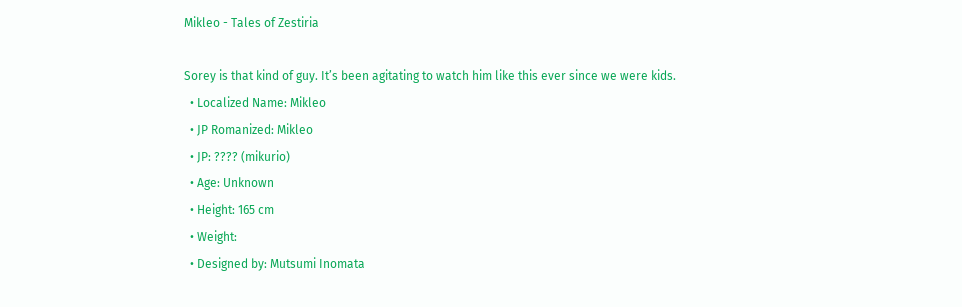Mikleo - Tales of Zestiria

Sorey is that kind of guy. It’s been agitating to watch him like this ever since we were kids.
  • Localized Name: Mikleo
  • JP Romanized: Mikleo
  • JP: ???? (mikurio)
  • Age: Unknown
  • Height: 165 cm
  • Weight:
  • Designed by: Mutsumi Inomata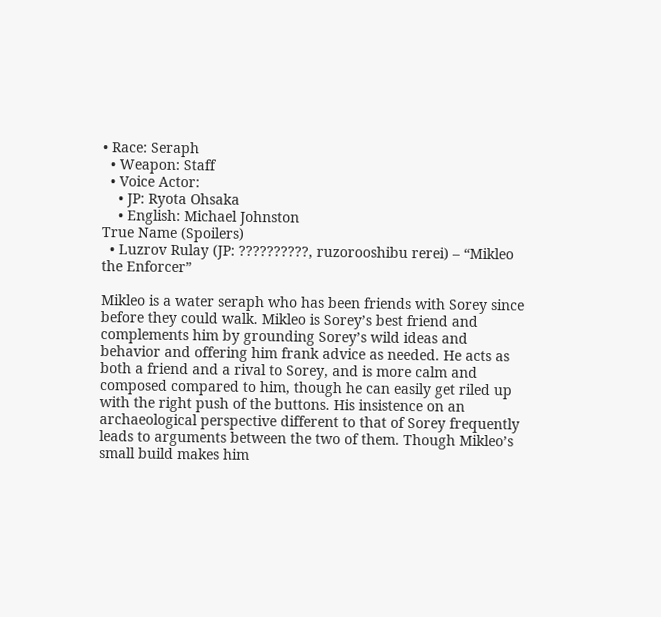• Race: Seraph
  • Weapon: Staff
  • Voice Actor:
    • JP: Ryota Ohsaka
    • English: Michael Johnston
True Name (Spoilers)
  • Luzrov Rulay (JP: ??????????, ruzorooshibu rerei) – “Mikleo the Enforcer”

Mikleo is a water seraph who has been friends with Sorey since before they could walk. Mikleo is Sorey’s best friend and complements him by grounding Sorey’s wild ideas and behavior and offering him frank advice as needed. He acts as both a friend and a rival to Sorey, and is more calm and composed compared to him, though he can easily get riled up with the right push of the buttons. His insistence on an archaeological perspective different to that of Sorey frequently leads to arguments between the two of them. Though Mikleo’s small build makes him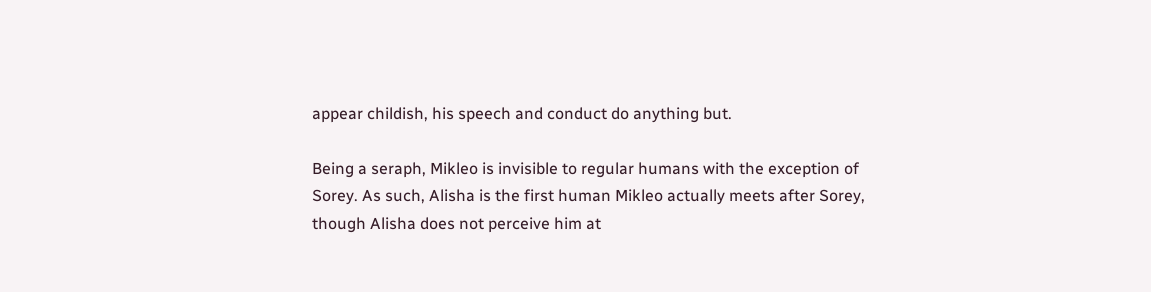appear childish, his speech and conduct do anything but.

Being a seraph, Mikleo is invisible to regular humans with the exception of Sorey. As such, Alisha is the first human Mikleo actually meets after Sorey, though Alisha does not perceive him at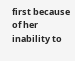first because of her inability to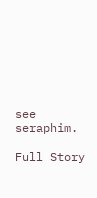see seraphim.

Full Story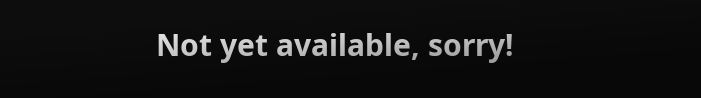Not yet available, sorry!